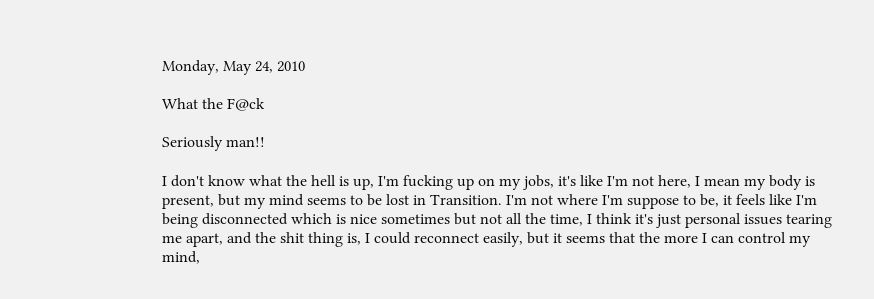Monday, May 24, 2010

What the F@ck

Seriously man!!

I don't know what the hell is up, I'm fucking up on my jobs, it's like I'm not here, I mean my body is present, but my mind seems to be lost in Transition. I'm not where I'm suppose to be, it feels like I'm being disconnected which is nice sometimes but not all the time, I think it's just personal issues tearing me apart, and the shit thing is, I could reconnect easily, but it seems that the more I can control my mind,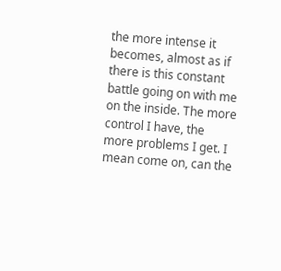the more intense it becomes, almost as if there is this constant battle going on with me on the inside. The more control I have, the more problems I get. I mean come on, can the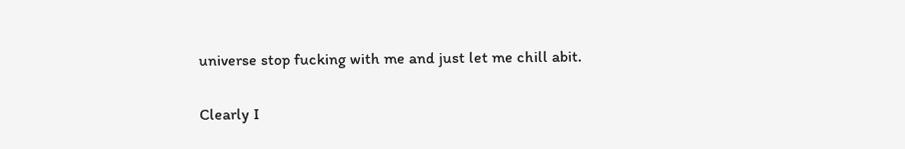universe stop fucking with me and just let me chill abit.

Clearly I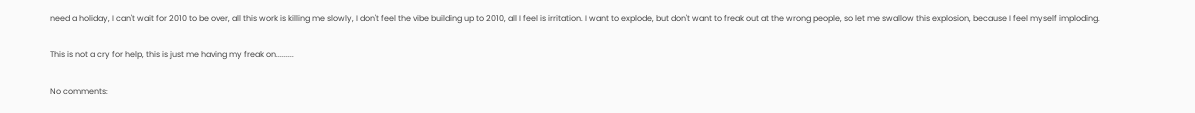need a holiday, I can't wait for 2010 to be over, all this work is killing me slowly, I don't feel the vibe building up to 2010, all I feel is irritation. I want to explode, but don't want to freak out at the wrong people, so let me swallow this explosion, because I feel myself imploding.

This is not a cry for help, this is just me having my freak on.........

No comments: